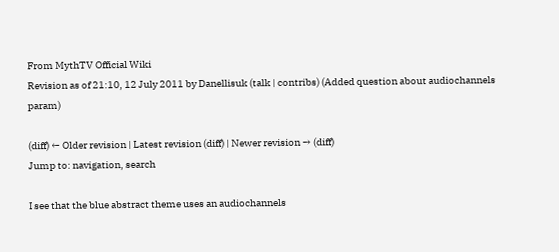From MythTV Official Wiki
Revision as of 21:10, 12 July 2011 by Danellisuk (talk | contribs) (Added question about audiochannels param)

(diff) ← Older revision | Latest revision (diff) | Newer revision → (diff)
Jump to: navigation, search

I see that the blue abstract theme uses an audiochannels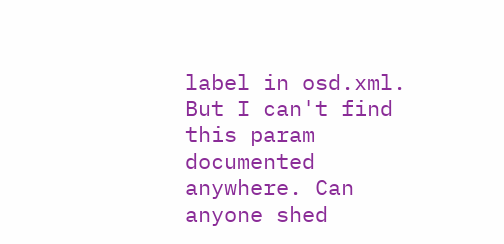label in osd.xml. But I can't find this param documented anywhere. Can anyone shed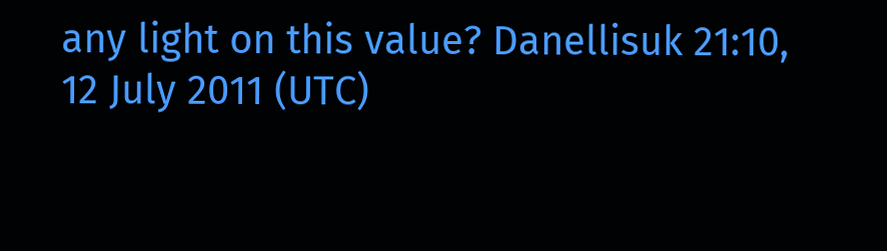any light on this value? Danellisuk 21:10, 12 July 2011 (UTC)